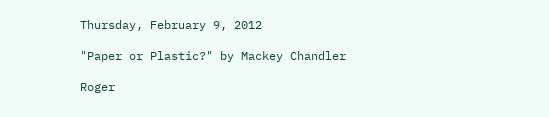Thursday, February 9, 2012

"Paper or Plastic?" by Mackey Chandler

Roger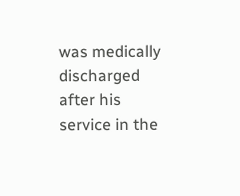was medically discharged after his service in the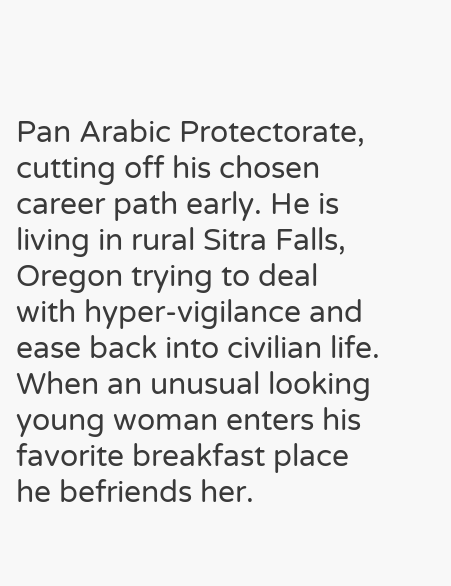Pan Arabic Protectorate, cutting off his chosen career path early. He is living in rural Sitra Falls, Oregon trying to deal with hyper-vigilance and ease back into civilian life.
When an unusual looking young woman enters his favorite breakfast place he befriends her.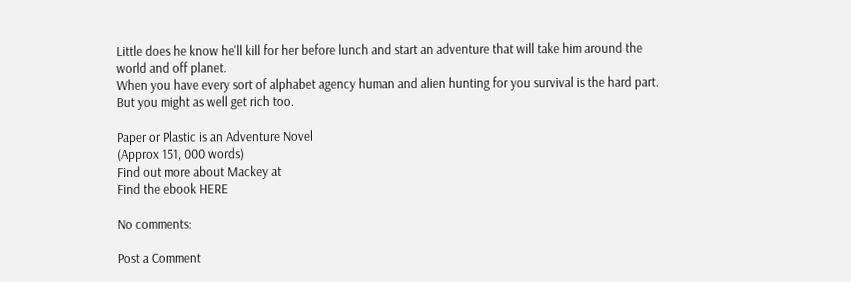Little does he know he'll kill for her before lunch and start an adventure that will take him around the world and off planet.
When you have every sort of alphabet agency human and alien hunting for you survival is the hard part. But you might as well get rich too.

Paper or Plastic is an Adventure Novel
(Approx 151, 000 words)
Find out more about Mackey at
Find the ebook HERE

No comments:

Post a Comment